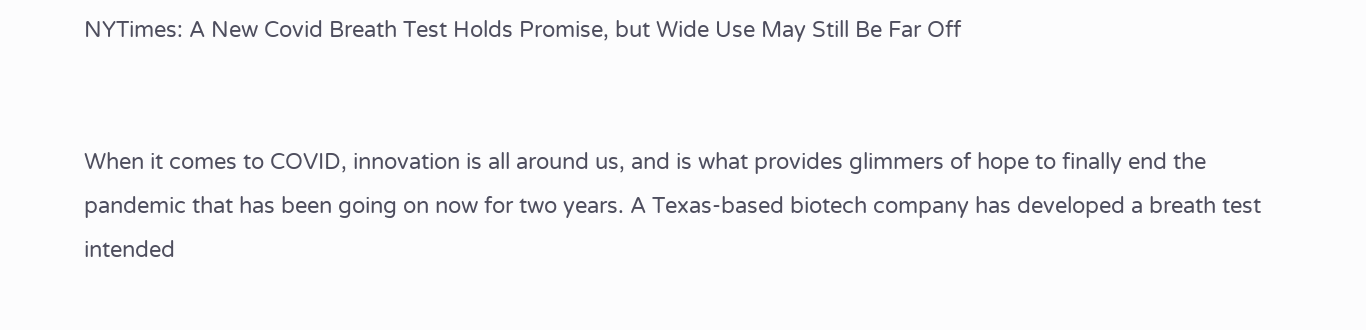NYTimes: A New Covid Breath Test Holds Promise, but Wide Use May Still Be Far Off


When it comes to COVID, innovation is all around us, and is what provides glimmers of hope to finally end the pandemic that has been going on now for two years. A Texas-based biotech company has developed a breath test intended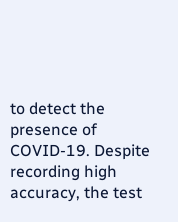to detect the presence of COVID-19. Despite recording high accuracy, the test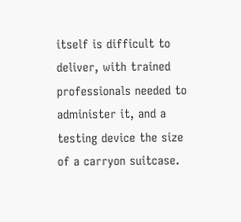itself is difficult to deliver, with trained professionals needed to administer it, and a testing device the size of a carryon suitcase.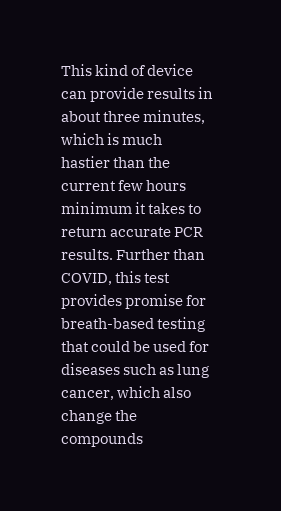This kind of device can provide results in about three minutes, which is much hastier than the current few hours minimum it takes to return accurate PCR results. Further than COVID, this test provides promise for breath-based testing that could be used for diseases such as lung cancer, which also change the compounds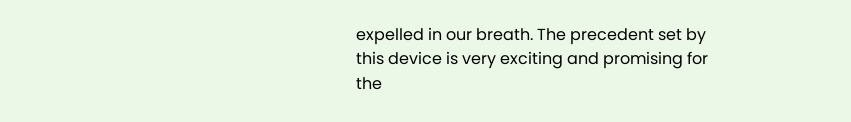expelled in our breath. The precedent set by this device is very exciting and promising for the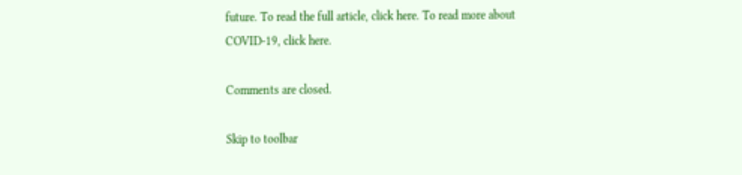future. To read the full article, click here. To read more about COVID-19, click here.

Comments are closed.

Skip to toolbar